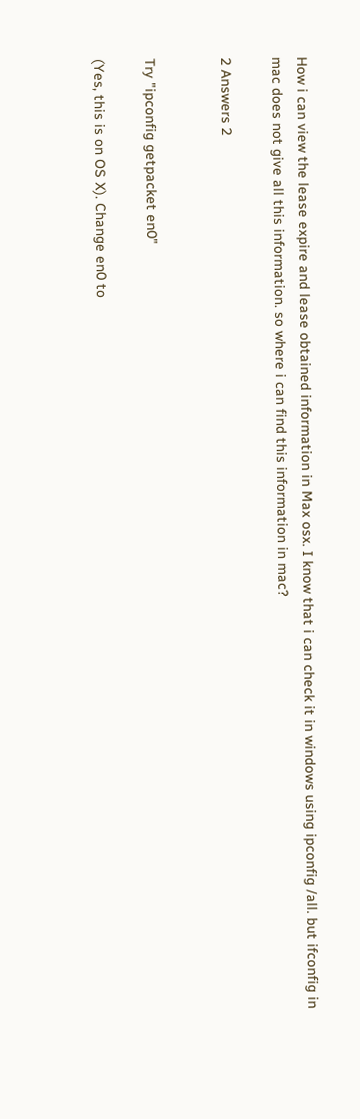How i can view the lease expire and lease obtained information in Max osx. I know that i can check it in windows using ipconfig /all. but ifconfig in mac does not give all this information. so where i can find this information in mac?

2 Answers 2


Try "ipconfig getpacket en0"

(Yes, this is on OS X). Change en0 to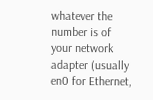whatever the number is of your network adapter (usually en0 for Ethernet,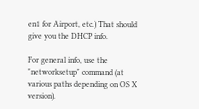en1 for Airport, etc.) That should give you the DHCP info.

For general info, use the "networksetup" command (at various paths depending on OS X version).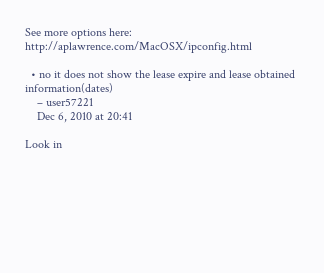See more options here: http://aplawrence.com/MacOSX/ipconfig.html

  • no it does not show the lease expire and lease obtained information(dates)
    – user57221
    Dec 6, 2010 at 20:41

Look in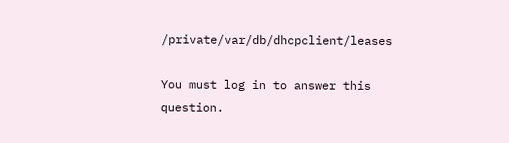/private/var/db/dhcpclient/leases

You must log in to answer this question.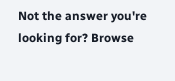Not the answer you're looking for? Browse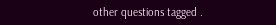other questions tagged .